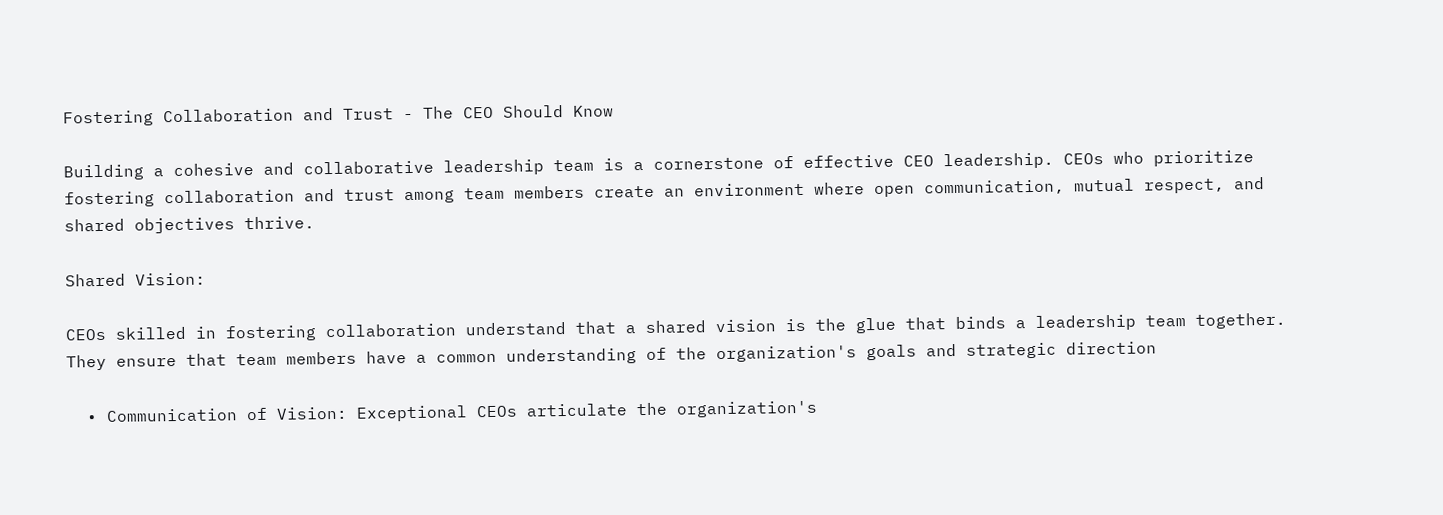Fostering Collaboration and Trust - The CEO Should Know

Building a cohesive and collaborative leadership team is a cornerstone of effective CEO leadership. CEOs who prioritize fostering collaboration and trust among team members create an environment where open communication, mutual respect, and shared objectives thrive.

Shared Vision:

CEOs skilled in fostering collaboration understand that a shared vision is the glue that binds a leadership team together. They ensure that team members have a common understanding of the organization's goals and strategic direction

  • Communication of Vision: Exceptional CEOs articulate the organization's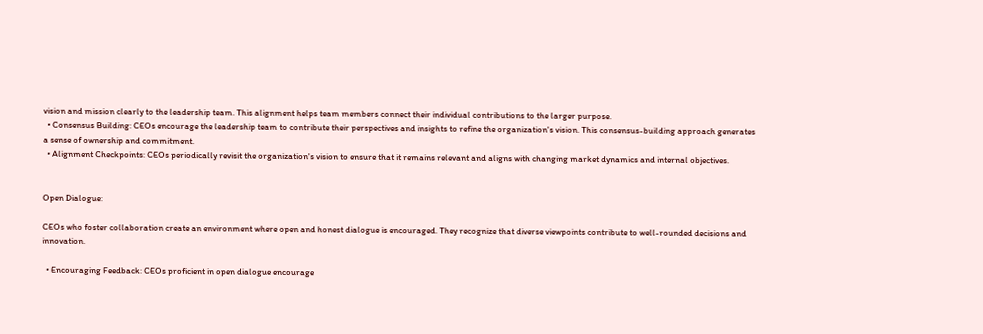vision and mission clearly to the leadership team. This alignment helps team members connect their individual contributions to the larger purpose.
  • Consensus Building: CEOs encourage the leadership team to contribute their perspectives and insights to refine the organization's vision. This consensus-building approach generates a sense of ownership and commitment.
  • Alignment Checkpoints: CEOs periodically revisit the organization's vision to ensure that it remains relevant and aligns with changing market dynamics and internal objectives.


Open Dialogue:

CEOs who foster collaboration create an environment where open and honest dialogue is encouraged. They recognize that diverse viewpoints contribute to well-rounded decisions and innovation.

  • Encouraging Feedback: CEOs proficient in open dialogue encourage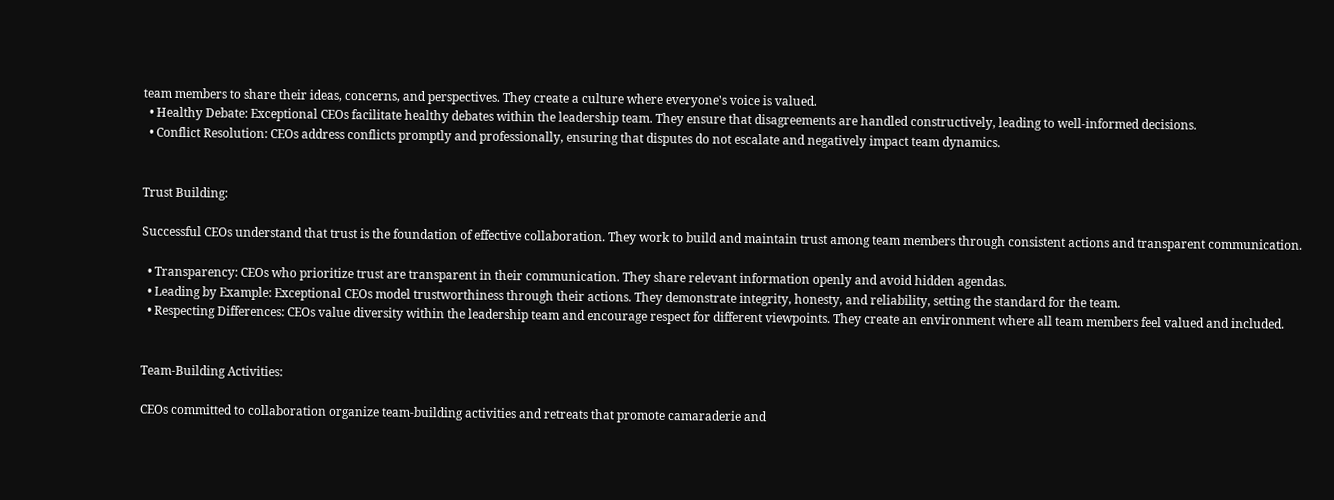team members to share their ideas, concerns, and perspectives. They create a culture where everyone's voice is valued.
  • Healthy Debate: Exceptional CEOs facilitate healthy debates within the leadership team. They ensure that disagreements are handled constructively, leading to well-informed decisions.
  • Conflict Resolution: CEOs address conflicts promptly and professionally, ensuring that disputes do not escalate and negatively impact team dynamics.


Trust Building:

Successful CEOs understand that trust is the foundation of effective collaboration. They work to build and maintain trust among team members through consistent actions and transparent communication.

  • Transparency: CEOs who prioritize trust are transparent in their communication. They share relevant information openly and avoid hidden agendas.
  • Leading by Example: Exceptional CEOs model trustworthiness through their actions. They demonstrate integrity, honesty, and reliability, setting the standard for the team.
  • Respecting Differences: CEOs value diversity within the leadership team and encourage respect for different viewpoints. They create an environment where all team members feel valued and included.


Team-Building Activities:

CEOs committed to collaboration organize team-building activities and retreats that promote camaraderie and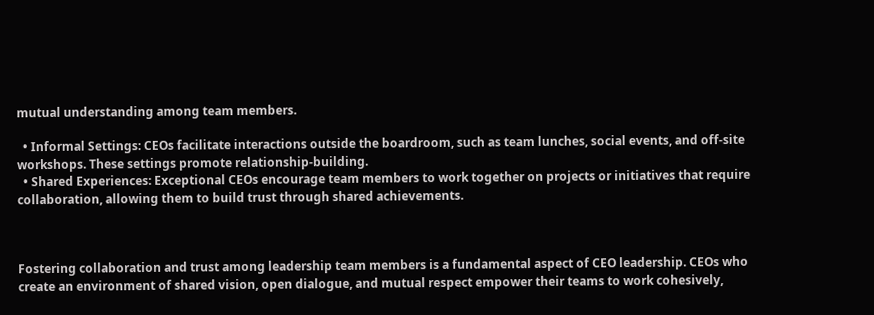mutual understanding among team members.

  • Informal Settings: CEOs facilitate interactions outside the boardroom, such as team lunches, social events, and off-site workshops. These settings promote relationship-building.
  • Shared Experiences: Exceptional CEOs encourage team members to work together on projects or initiatives that require collaboration, allowing them to build trust through shared achievements.



Fostering collaboration and trust among leadership team members is a fundamental aspect of CEO leadership. CEOs who create an environment of shared vision, open dialogue, and mutual respect empower their teams to work cohesively,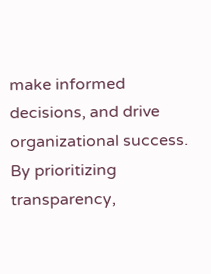make informed decisions, and drive organizational success. By prioritizing transparency,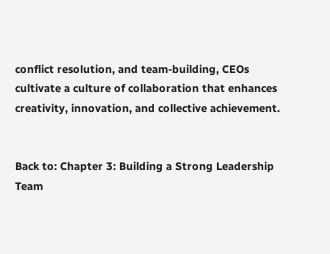conflict resolution, and team-building, CEOs cultivate a culture of collaboration that enhances creativity, innovation, and collective achievement.


Back to: Chapter 3: Building a Strong Leadership Team